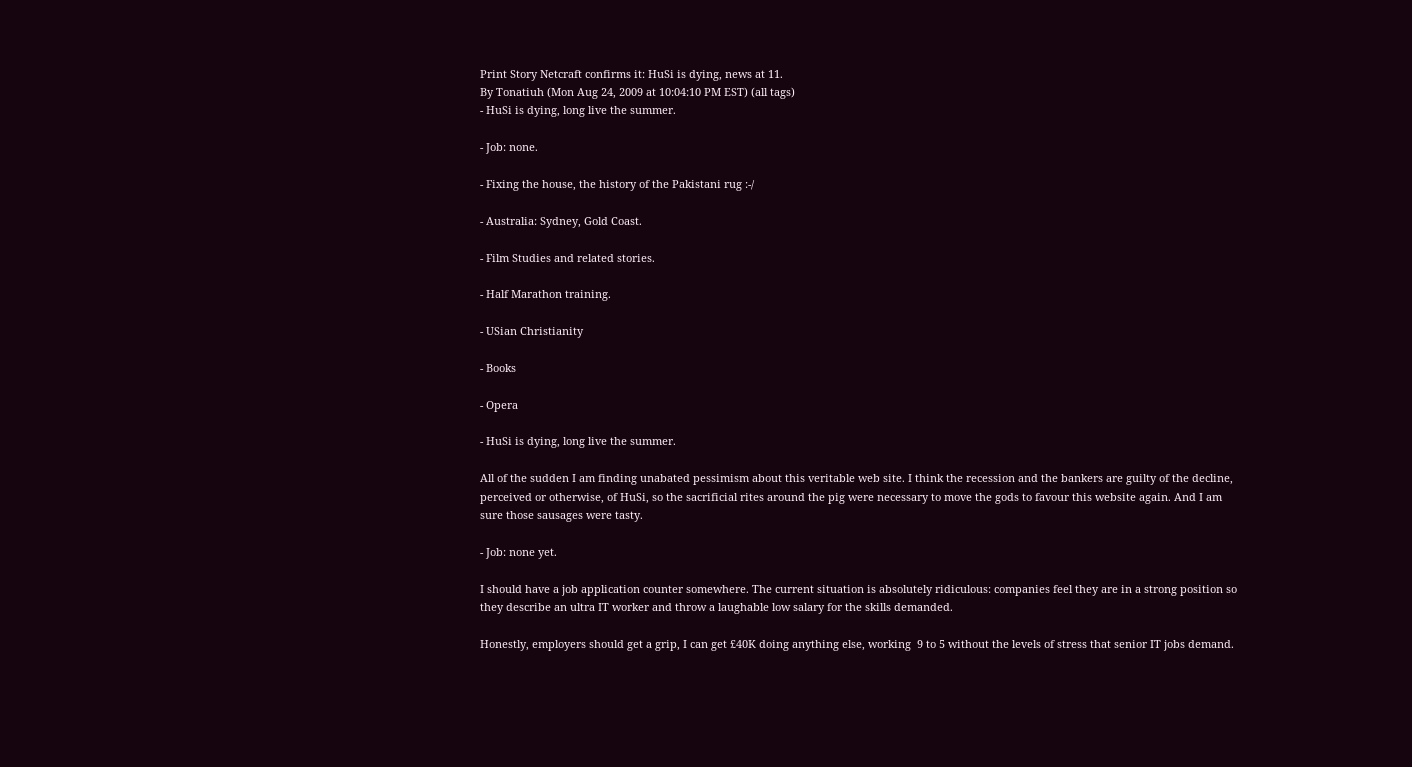Print Story Netcraft confirms it: HuSi is dying, news at 11.
By Tonatiuh (Mon Aug 24, 2009 at 10:04:10 PM EST) (all tags)
- HuSi is dying, long live the summer.

- Job: none.

- Fixing the house, the history of the Pakistani rug :-/

- Australia: Sydney, Gold Coast.

- Film Studies and related stories.

- Half Marathon training.

- USian Christianity

- Books

- Opera

- HuSi is dying, long live the summer.

All of the sudden I am finding unabated pessimism about this veritable web site. I think the recession and the bankers are guilty of the decline, perceived or otherwise, of HuSi, so the sacrificial rites around the pig were necessary to move the gods to favour this website again. And I am sure those sausages were tasty.

- Job: none yet.

I should have a job application counter somewhere. The current situation is absolutely ridiculous: companies feel they are in a strong position so they describe an ultra IT worker and throw a laughable low salary for the skills demanded.

Honestly, employers should get a grip, I can get £40K doing anything else, working  9 to 5 without the levels of stress that senior IT jobs demand.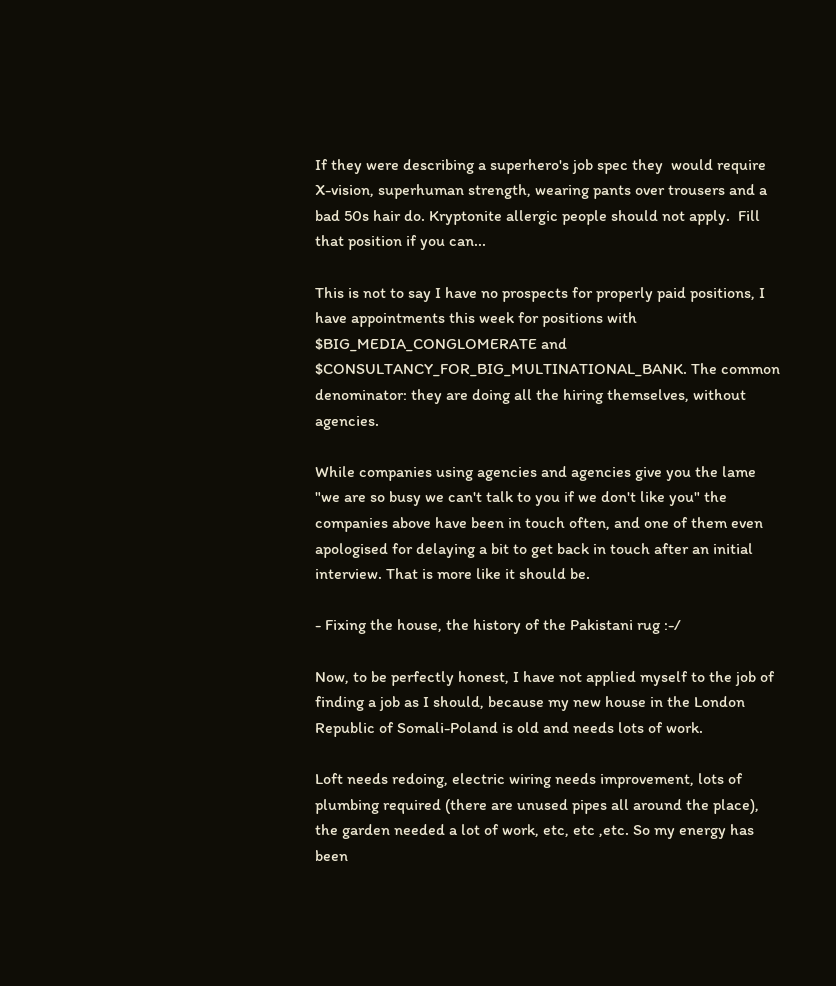If they were describing a superhero's job spec they  would require X-vision, superhuman strength, wearing pants over trousers and a bad 50s hair do. Kryptonite allergic people should not apply.  Fill that position if you can...

This is not to say I have no prospects for properly paid positions, I have appointments this week for positions with $BIG_MEDIA_CONGLOMERATE and $CONSULTANCY_FOR_BIG_MULTINATIONAL_BANK. The common denominator: they are doing all the hiring themselves, without agencies.

While companies using agencies and agencies give you the lame "we are so busy we can't talk to you if we don't like you" the companies above have been in touch often, and one of them even apologised for delaying a bit to get back in touch after an initial interview. That is more like it should be.

- Fixing the house, the history of the Pakistani rug :-/

Now, to be perfectly honest, I have not applied myself to the job of finding a job as I should, because my new house in the London Republic of Somali-Poland is old and needs lots of work.

Loft needs redoing, electric wiring needs improvement, lots of plumbing required (there are unused pipes all around the place), the garden needed a lot of work, etc, etc ,etc. So my energy has been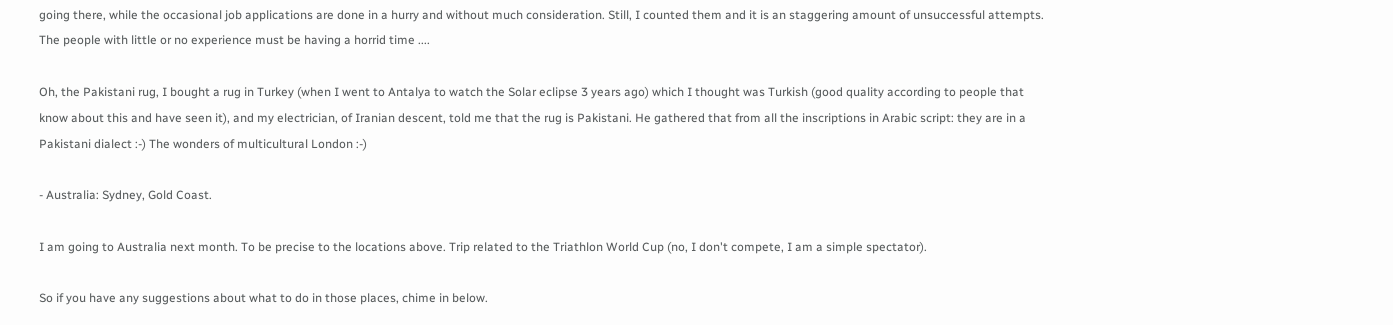going there, while the occasional job applications are done in a hurry and without much consideration. Still, I counted them and it is an staggering amount of unsuccessful attempts. The people with little or no experience must be having a horrid time ....

Oh, the Pakistani rug, I bought a rug in Turkey (when I went to Antalya to watch the Solar eclipse 3 years ago) which I thought was Turkish (good quality according to people that know about this and have seen it), and my electrician, of Iranian descent, told me that the rug is Pakistani. He gathered that from all the inscriptions in Arabic script: they are in a Pakistani dialect :-) The wonders of multicultural London :-)

- Australia: Sydney, Gold Coast.

I am going to Australia next month. To be precise to the locations above. Trip related to the Triathlon World Cup (no, I don't compete, I am a simple spectator).

So if you have any suggestions about what to do in those places, chime in below.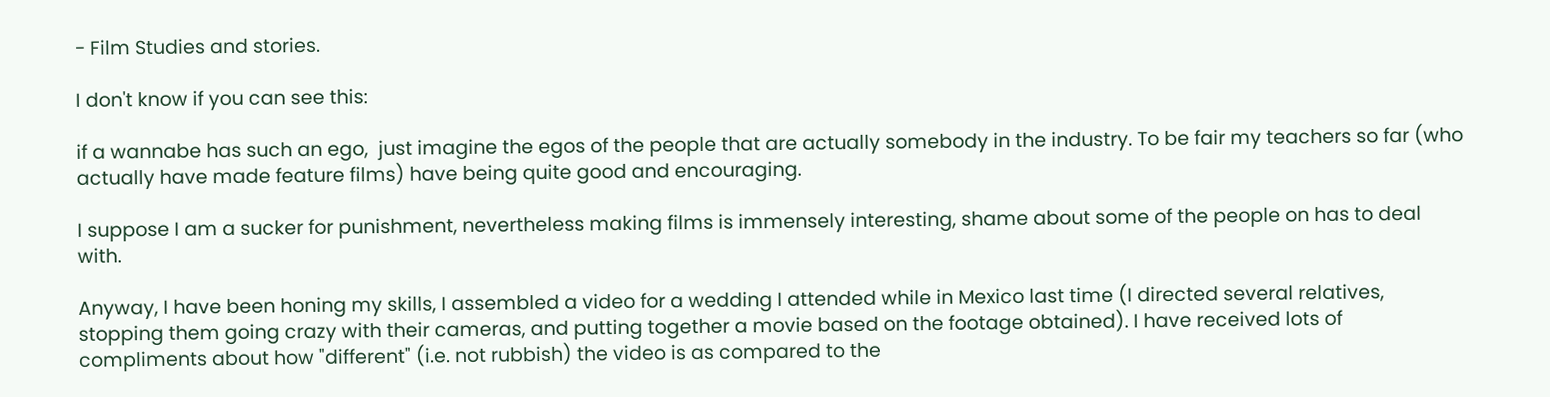- Film Studies and stories.

I don't know if you can see this:

if a wannabe has such an ego,  just imagine the egos of the people that are actually somebody in the industry. To be fair my teachers so far (who actually have made feature films) have being quite good and encouraging.

I suppose I am a sucker for punishment, nevertheless making films is immensely interesting, shame about some of the people on has to deal with.

Anyway, I have been honing my skills, I assembled a video for a wedding I attended while in Mexico last time (I directed several relatives, stopping them going crazy with their cameras, and putting together a movie based on the footage obtained). I have received lots of compliments about how "different" (i.e. not rubbish) the video is as compared to the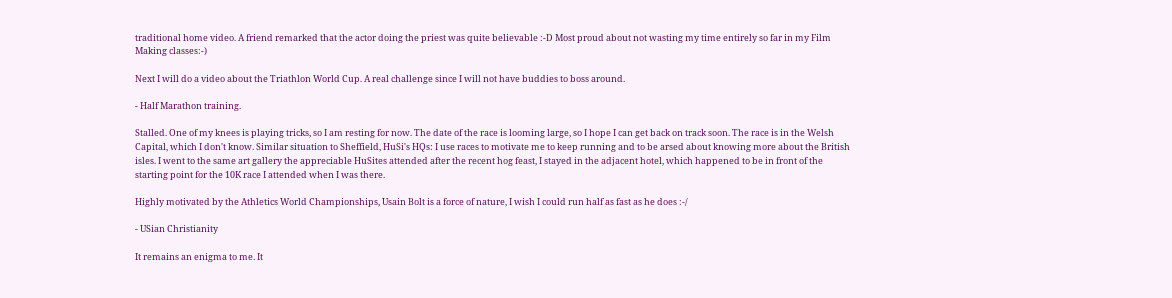traditional home video. A friend remarked that the actor doing the priest was quite believable :-D Most proud about not wasting my time entirely so far in my Film Making classes:-)

Next I will do a video about the Triathlon World Cup. A real challenge since I will not have buddies to boss around.

- Half Marathon training.

Stalled. One of my knees is playing tricks, so I am resting for now. The date of the race is looming large, so I hope I can get back on track soon. The race is in the Welsh Capital, which I don't know. Similar situation to Sheffield, HuSi's HQs: I use races to motivate me to keep running and to be arsed about knowing more about the British isles. I went to the same art gallery the appreciable HuSites attended after the recent hog feast, I stayed in the adjacent hotel, which happened to be in front of the starting point for the 10K race I attended when I was there.

Highly motivated by the Athletics World Championships, Usain Bolt is a force of nature, I wish I could run half as fast as he does :-/

- USian Christianity

It remains an enigma to me. It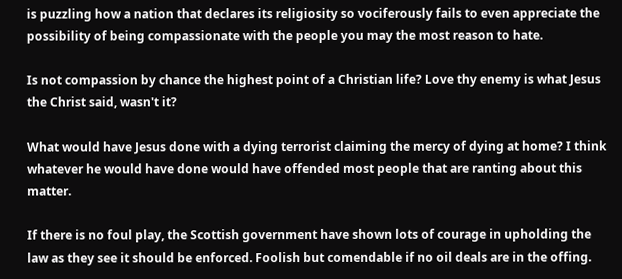is puzzling how a nation that declares its religiosity so vociferously fails to even appreciate the possibility of being compassionate with the people you may the most reason to hate.

Is not compassion by chance the highest point of a Christian life? Love thy enemy is what Jesus the Christ said, wasn't it?

What would have Jesus done with a dying terrorist claiming the mercy of dying at home? I think whatever he would have done would have offended most people that are ranting about this matter.

If there is no foul play, the Scottish government have shown lots of courage in upholding the law as they see it should be enforced. Foolish but comendable if no oil deals are in the offing.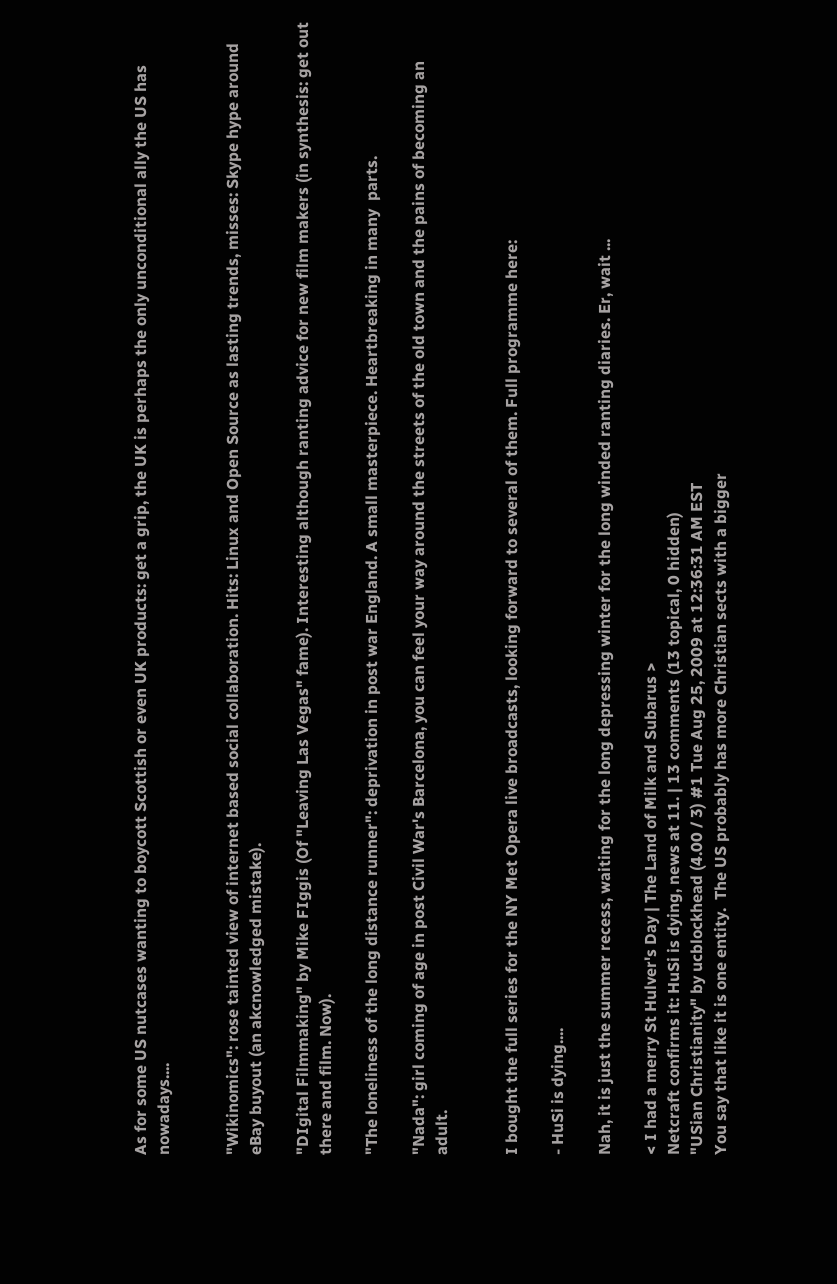As for some US nutcases wanting to boycott Scottish or even UK products: get a grip, the UK is perhaps the only unconditional ally the US has nowadays....


"Wikinomics": rose tainted view of internet based social collaboration. Hits: Linux and Open Source as lasting trends, misses: Skype hype around eBay buyout (an akcnowledged mistake).

"DIgital Filmmaking" by Mike FIggis (Of "Leaving Las Vegas" fame). Interesting although ranting advice for new film makers (in synthesis: get out there and film. Now).

"The loneliness of the long distance runner": deprivation in post war England. A small masterpiece. Heartbreaking in many  parts.

"Nada": girl coming of age in post Civil War's Barcelona, you can feel your way around the streets of the old town and the pains of becoming an adult.


I bought the full series for the NY Met Opera live broadcasts, looking forward to several of them. Full programme here:

- HuSi is dying....

Nah, it is just the summer recess, waiting for the long depressing winter for the long winded ranting diaries. Er, wait ...

< I had a merry St Hulver's Day | The Land of Milk and Subarus >
Netcraft confirms it: HuSi is dying, news at 11. | 13 comments (13 topical, 0 hidden)
"USian Christianity" by ucblockhead (4.00 / 3) #1 Tue Aug 25, 2009 at 12:36:31 AM EST
You say that like it is one entity.  The US probably has more Christian sects with a bigger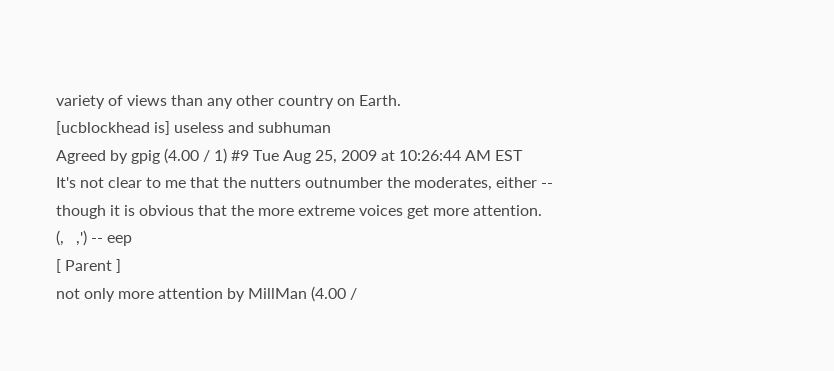variety of views than any other country on Earth.
[ucblockhead is] useless and subhuman
Agreed by gpig (4.00 / 1) #9 Tue Aug 25, 2009 at 10:26:44 AM EST
It's not clear to me that the nutters outnumber the moderates, either -- though it is obvious that the more extreme voices get more attention.
(,   ,') -- eep
[ Parent ]
not only more attention by MillMan (4.00 /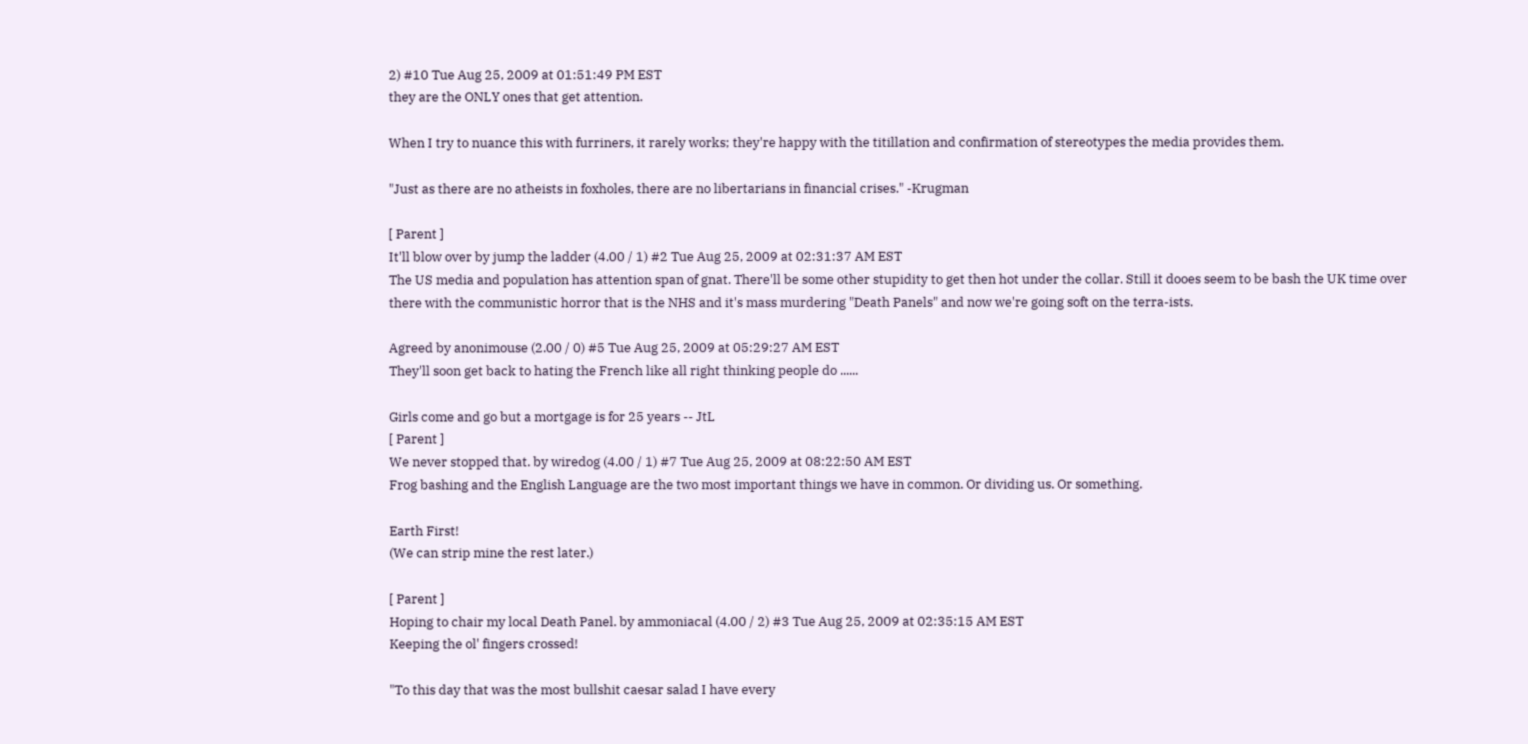2) #10 Tue Aug 25, 2009 at 01:51:49 PM EST
they are the ONLY ones that get attention.

When I try to nuance this with furriners, it rarely works; they're happy with the titillation and confirmation of stereotypes the media provides them.

"Just as there are no atheists in foxholes, there are no libertarians in financial crises." -Krugman

[ Parent ]
It'll blow over by jump the ladder (4.00 / 1) #2 Tue Aug 25, 2009 at 02:31:37 AM EST
The US media and population has attention span of gnat. There'll be some other stupidity to get then hot under the collar. Still it dooes seem to be bash the UK time over there with the communistic horror that is the NHS and it's mass murdering "Death Panels" and now we're going soft on the terra-ists.

Agreed by anonimouse (2.00 / 0) #5 Tue Aug 25, 2009 at 05:29:27 AM EST
They'll soon get back to hating the French like all right thinking people do ......

Girls come and go but a mortgage is for 25 years -- JtL
[ Parent ]
We never stopped that. by wiredog (4.00 / 1) #7 Tue Aug 25, 2009 at 08:22:50 AM EST
Frog bashing and the English Language are the two most important things we have in common. Or dividing us. Or something.

Earth First!
(We can strip mine the rest later.)

[ Parent ]
Hoping to chair my local Death Panel. by ammoniacal (4.00 / 2) #3 Tue Aug 25, 2009 at 02:35:15 AM EST
Keeping the ol' fingers crossed!

"To this day that was the most bullshit caesar salad I have every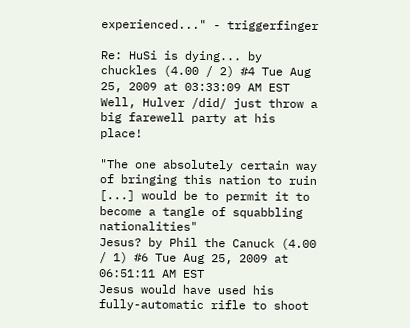experienced..." - triggerfinger

Re: HuSi is dying... by chuckles (4.00 / 2) #4 Tue Aug 25, 2009 at 03:33:09 AM EST
Well, Hulver /did/ just throw a big farewell party at his place!

"The one absolutely certain way of bringing this nation to ruin [...] would be to permit it to become a tangle of squabbling nationalities"
Jesus? by Phil the Canuck (4.00 / 1) #6 Tue Aug 25, 2009 at 06:51:11 AM EST
Jesus would have used his fully-automatic rifle to shoot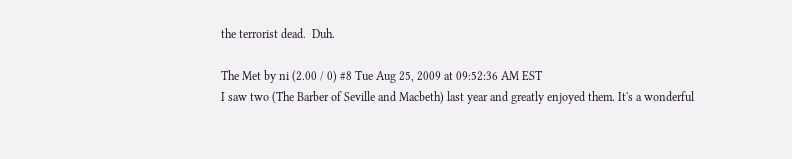the terrorist dead.  Duh.

The Met by ni (2.00 / 0) #8 Tue Aug 25, 2009 at 09:52:36 AM EST
I saw two (The Barber of Seville and Macbeth) last year and greatly enjoyed them. It's a wonderful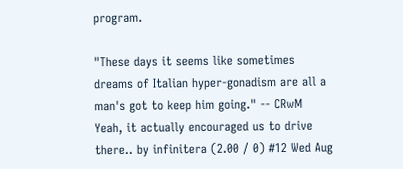program.

"These days it seems like sometimes dreams of Italian hyper-gonadism are all a man's got to keep him going." -- CRwM
Yeah, it actually encouraged us to drive there.. by infinitera (2.00 / 0) #12 Wed Aug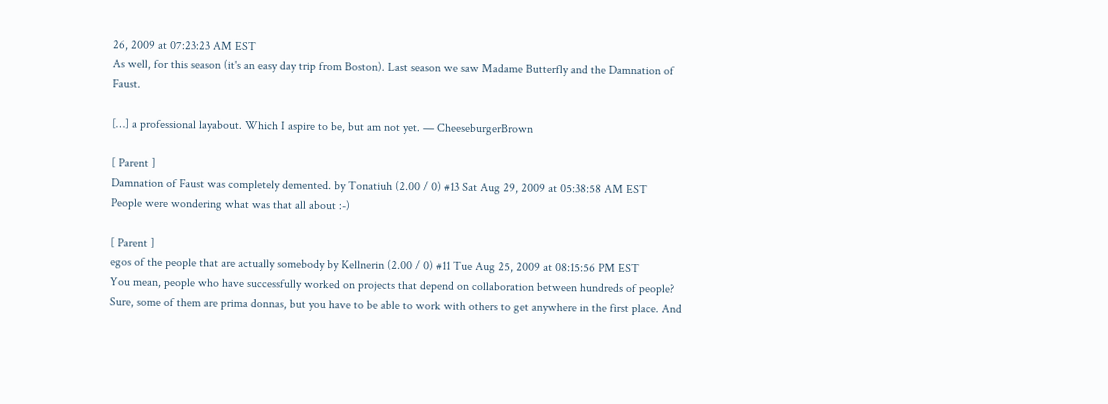26, 2009 at 07:23:23 AM EST
As well, for this season (it's an easy day trip from Boston). Last season we saw Madame Butterfly and the Damnation of Faust.

[…] a professional layabout. Which I aspire to be, but am not yet. — CheeseburgerBrown

[ Parent ]
Damnation of Faust was completely demented. by Tonatiuh (2.00 / 0) #13 Sat Aug 29, 2009 at 05:38:58 AM EST
People were wondering what was that all about :-)

[ Parent ]
egos of the people that are actually somebody by Kellnerin (2.00 / 0) #11 Tue Aug 25, 2009 at 08:15:56 PM EST
You mean, people who have successfully worked on projects that depend on collaboration between hundreds of people? Sure, some of them are prima donnas, but you have to be able to work with others to get anywhere in the first place. And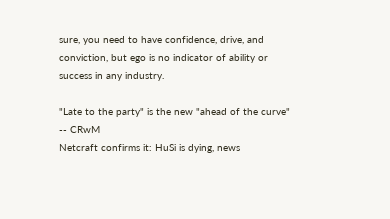sure, you need to have confidence, drive, and conviction, but ego is no indicator of ability or success in any industry.

"Late to the party" is the new "ahead of the curve" -- CRwM
Netcraft confirms it: HuSi is dying, news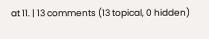at 11. | 13 comments (13 topical, 0 hidden)